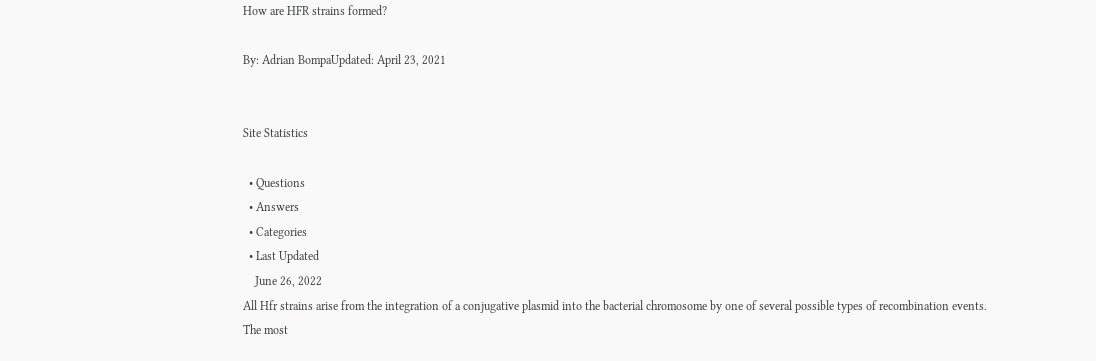How are HFR strains formed?

By: Adrian BompaUpdated: April 23, 2021


Site Statistics

  • Questions
  • Answers
  • Categories
  • Last Updated
    June 26, 2022
All Hfr strains arise from the integration of a conjugative plasmid into the bacterial chromosome by one of several possible types of recombination events. The most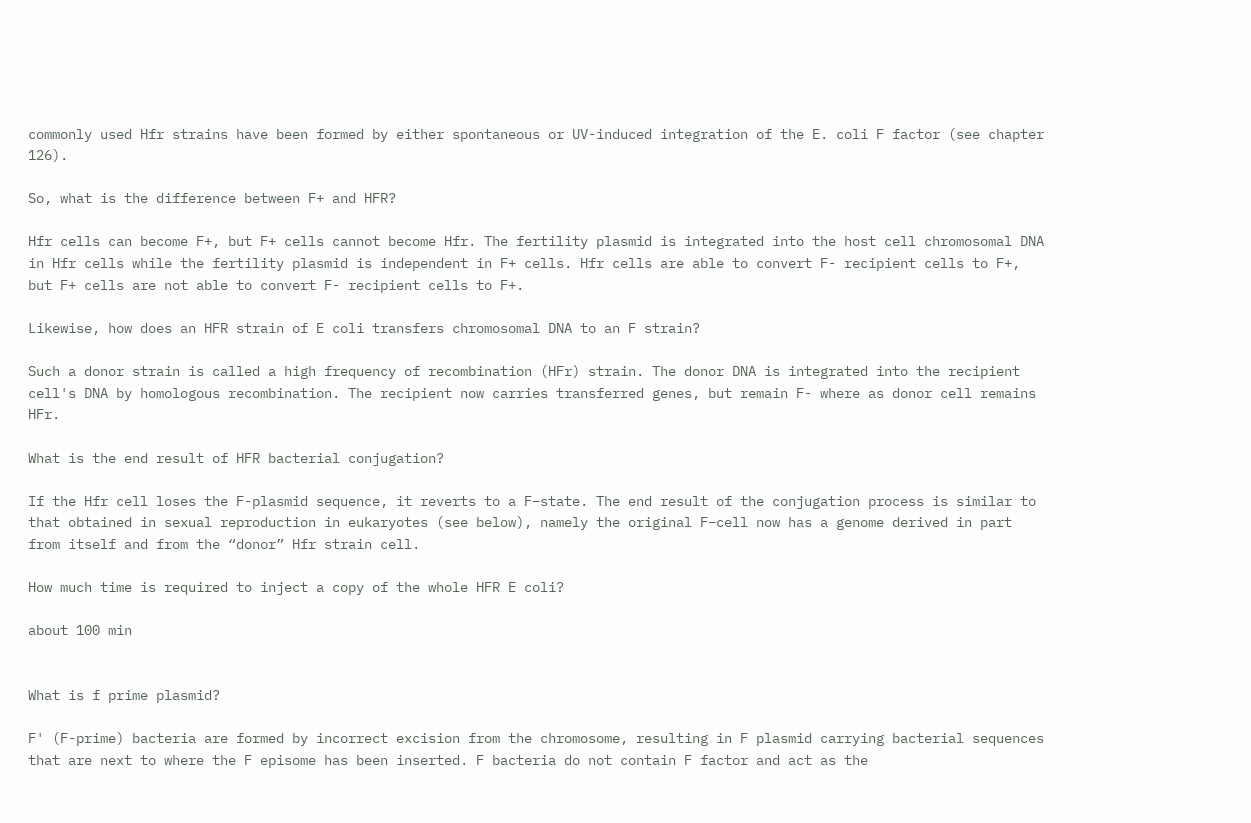commonly used Hfr strains have been formed by either spontaneous or UV-induced integration of the E. coli F factor (see chapter 126).

So, what is the difference between F+ and HFR?

Hfr cells can become F+, but F+ cells cannot become Hfr. The fertility plasmid is integrated into the host cell chromosomal DNA in Hfr cells while the fertility plasmid is independent in F+ cells. Hfr cells are able to convert F- recipient cells to F+, but F+ cells are not able to convert F- recipient cells to F+.

Likewise, how does an HFR strain of E coli transfers chromosomal DNA to an F strain?

Such a donor strain is called a high frequency of recombination (HFr) strain. The donor DNA is integrated into the recipient cell's DNA by homologous recombination. The recipient now carries transferred genes, but remain F- where as donor cell remains HFr.

What is the end result of HFR bacterial conjugation?

If the Hfr cell loses the F-plasmid sequence, it reverts to a F–state. The end result of the conjugation process is similar to that obtained in sexual reproduction in eukaryotes (see below), namely the original F–cell now has a genome derived in part from itself and from the “donor” Hfr strain cell.

How much time is required to inject a copy of the whole HFR E coli?

about 100 min


What is f prime plasmid?

F' (F-prime) bacteria are formed by incorrect excision from the chromosome, resulting in F plasmid carrying bacterial sequences that are next to where the F episome has been inserted. F bacteria do not contain F factor and act as the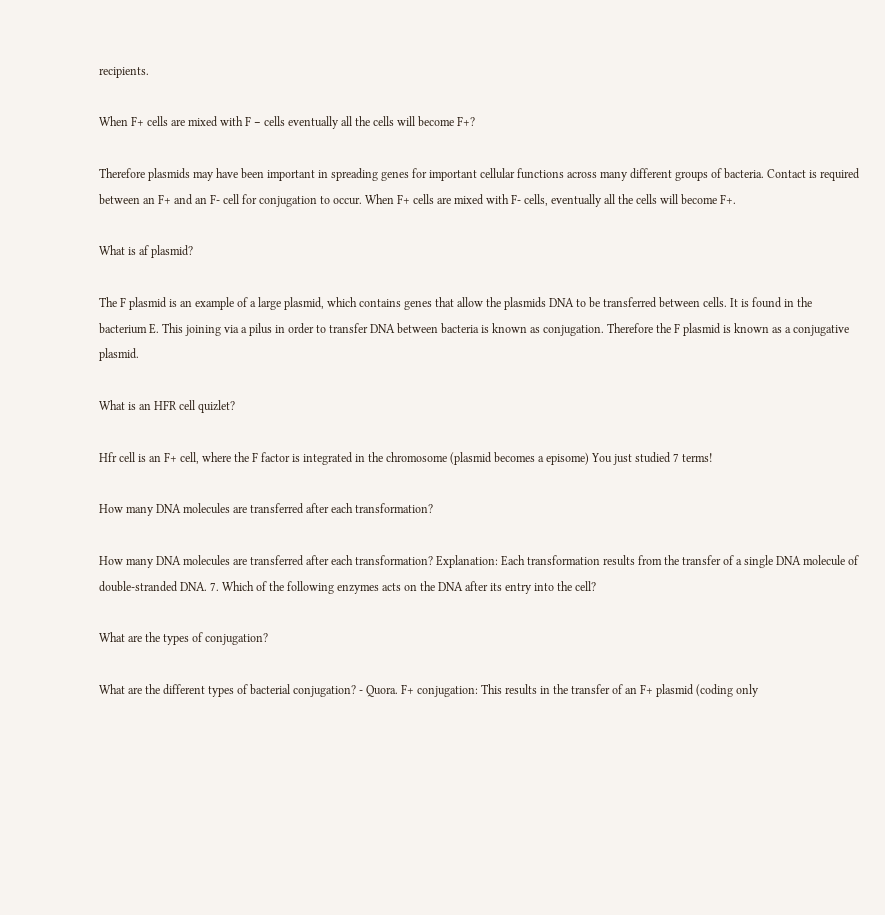recipients.

When F+ cells are mixed with F − cells eventually all the cells will become F+?

Therefore plasmids may have been important in spreading genes for important cellular functions across many different groups of bacteria. Contact is required between an F+ and an F- cell for conjugation to occur. When F+ cells are mixed with F- cells, eventually all the cells will become F+.

What is af plasmid?

The F plasmid is an example of a large plasmid, which contains genes that allow the plasmids DNA to be transferred between cells. It is found in the bacterium E. This joining via a pilus in order to transfer DNA between bacteria is known as conjugation. Therefore the F plasmid is known as a conjugative plasmid.

What is an HFR cell quizlet?

Hfr cell is an F+ cell, where the F factor is integrated in the chromosome (plasmid becomes a episome) You just studied 7 terms!

How many DNA molecules are transferred after each transformation?

How many DNA molecules are transferred after each transformation? Explanation: Each transformation results from the transfer of a single DNA molecule of double-stranded DNA. 7. Which of the following enzymes acts on the DNA after its entry into the cell?

What are the types of conjugation?

What are the different types of bacterial conjugation? - Quora. F+ conjugation: This results in the transfer of an F+ plasmid (coding only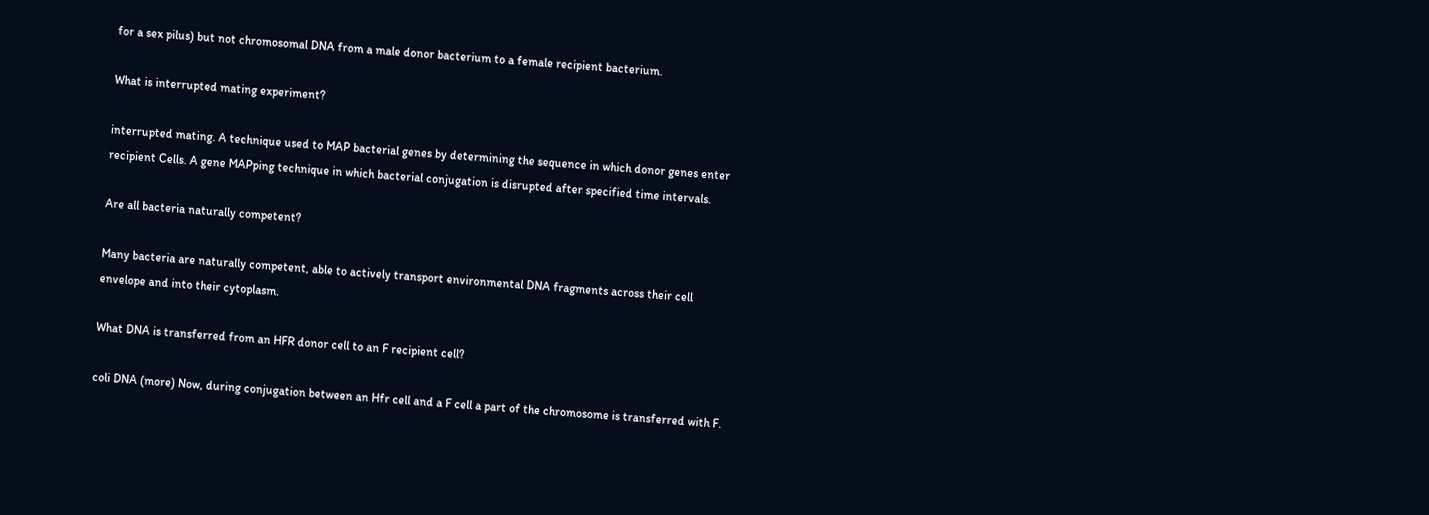for a sex pilus) but not chromosomal DNA from a male donor bacterium to a female recipient bacterium.

What is interrupted mating experiment?

interrupted mating. A technique used to MAP bacterial genes by determining the sequence in which donor genes enter recipient Cells. A gene MAPping technique in which bacterial conjugation is disrupted after specified time intervals.

Are all bacteria naturally competent?

Many bacteria are naturally competent, able to actively transport environmental DNA fragments across their cell envelope and into their cytoplasm.

What DNA is transferred from an HFR donor cell to an F recipient cell?

coli DNA (more) Now, during conjugation between an Hfr cell and a F cell a part of the chromosome is transferred with F.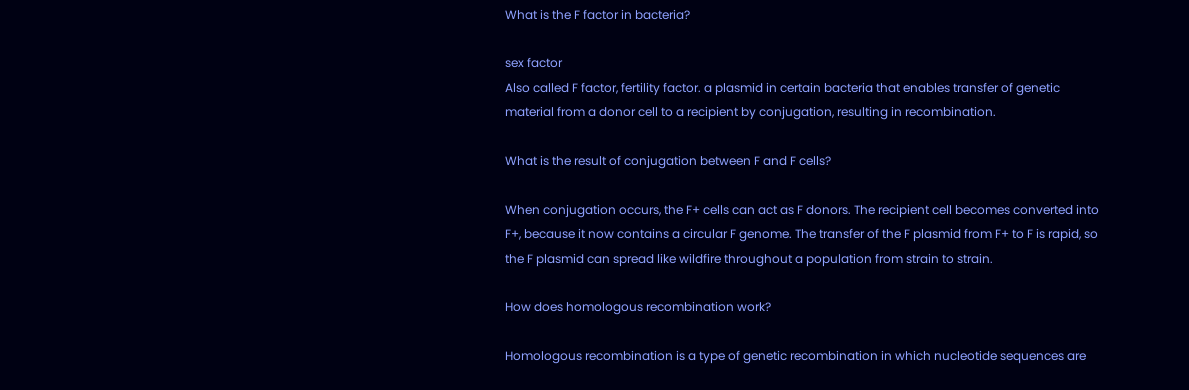What is the F factor in bacteria?

sex factor
Also called F factor, fertility factor. a plasmid in certain bacteria that enables transfer of genetic material from a donor cell to a recipient by conjugation, resulting in recombination.

What is the result of conjugation between F and F cells?

When conjugation occurs, the F+ cells can act as F donors. The recipient cell becomes converted into F+, because it now contains a circular F genome. The transfer of the F plasmid from F+ to F is rapid, so the F plasmid can spread like wildfire throughout a population from strain to strain.

How does homologous recombination work?

Homologous recombination is a type of genetic recombination in which nucleotide sequences are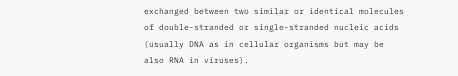exchanged between two similar or identical molecules of double-stranded or single-stranded nucleic acids (usually DNA as in cellular organisms but may be also RNA in viruses).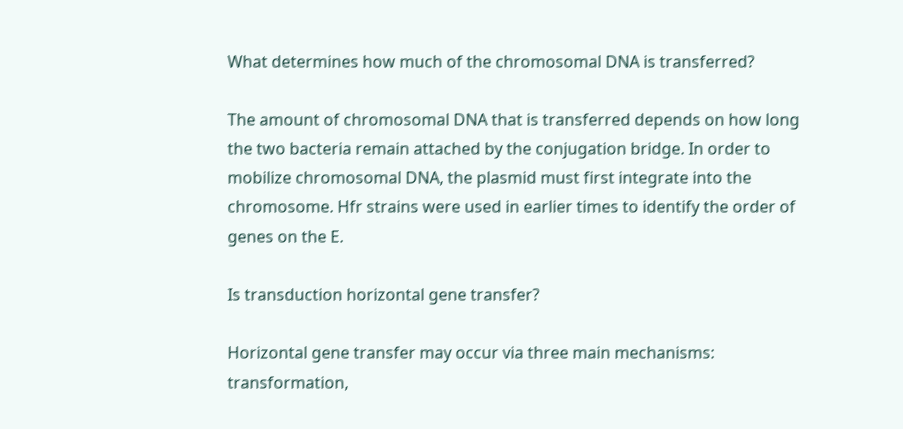What determines how much of the chromosomal DNA is transferred?

The amount of chromosomal DNA that is transferred depends on how long the two bacteria remain attached by the conjugation bridge. In order to mobilize chromosomal DNA, the plasmid must first integrate into the chromosome. Hfr strains were used in earlier times to identify the order of genes on the E.

Is transduction horizontal gene transfer?

Horizontal gene transfer may occur via three main mechanisms: transformation,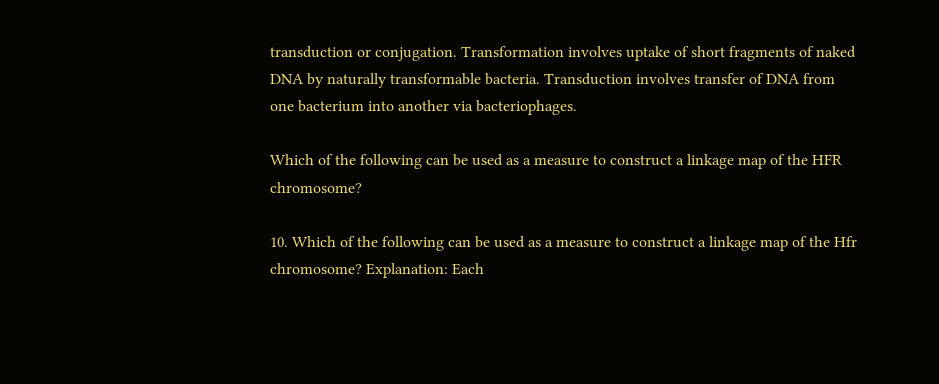transduction or conjugation. Transformation involves uptake of short fragments of naked DNA by naturally transformable bacteria. Transduction involves transfer of DNA from one bacterium into another via bacteriophages.

Which of the following can be used as a measure to construct a linkage map of the HFR chromosome?

10. Which of the following can be used as a measure to construct a linkage map of the Hfr chromosome? Explanation: Each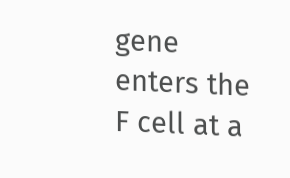gene enters the F cell at a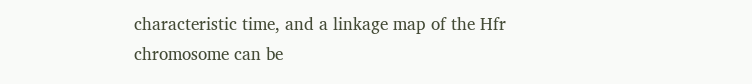characteristic time, and a linkage map of the Hfr chromosome can be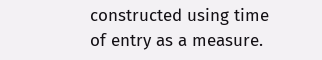constructed using time of entry as a measure.